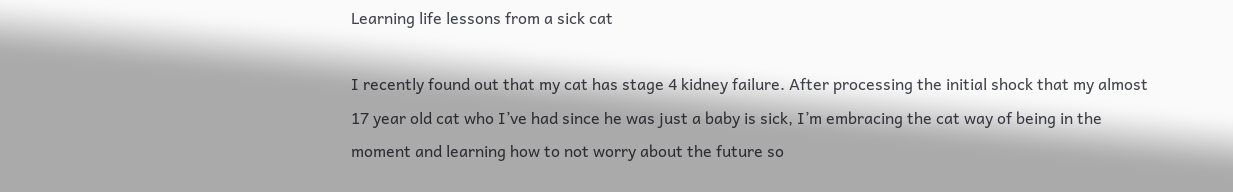Learning life lessons from a sick cat

I recently found out that my cat has stage 4 kidney failure. After processing the initial shock that my almost 17 year old cat who I’ve had since he was just a baby is sick, I’m embracing the cat way of being in the moment and learning how to not worry about the future so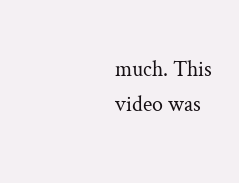much. This video was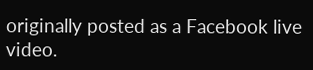originally posted as a Facebook live video.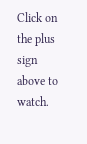Click on the plus sign above to watch.